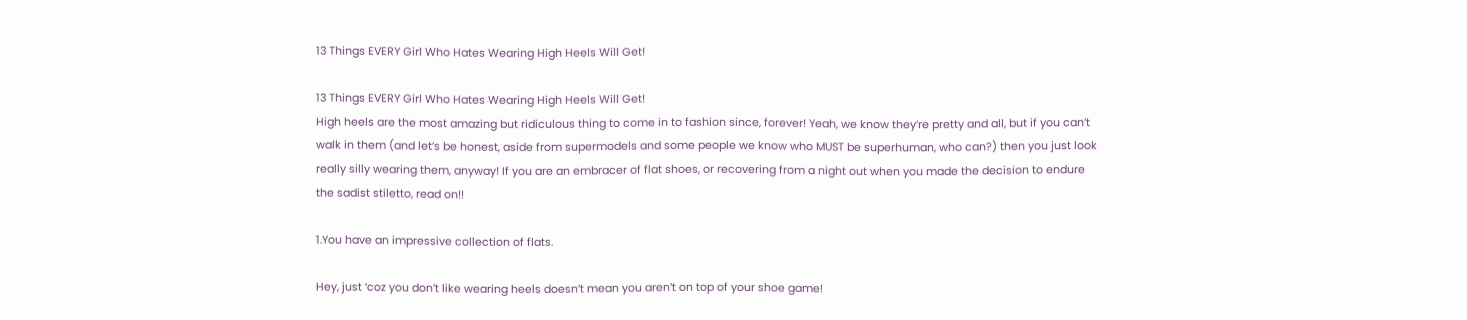13 Things EVERY Girl Who Hates Wearing High Heels Will Get!

13 Things EVERY Girl Who Hates Wearing High Heels Will Get!
High heels are the most amazing but ridiculous thing to come in to fashion since, forever! Yeah, we know they’re pretty and all, but if you can’t walk in them (and let’s be honest, aside from supermodels and some people we know who MUST be superhuman, who can?) then you just look really silly wearing them, anyway! If you are an embracer of flat shoes, or recovering from a night out when you made the decision to endure the sadist stiletto, read on!!

1.You have an impressive collection of flats.

Hey, just ‘coz you don’t like wearing heels doesn’t mean you aren’t on top of your shoe game!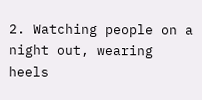2. Watching people on a night out, wearing heels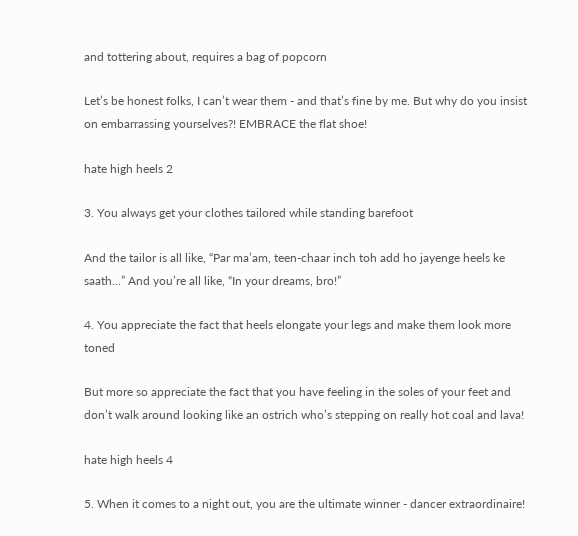and tottering about, requires a bag of popcorn

Let’s be honest folks, I can’t wear them - and that’s fine by me. But why do you insist on embarrassing yourselves?! EMBRACE the flat shoe!

hate high heels 2

3. You always get your clothes tailored while standing barefoot

And the tailor is all like, “Par ma’am, teen-chaar inch toh add ho jayenge heels ke saath...” And you’re all like, “In your dreams, bro!”

4. You appreciate the fact that heels elongate your legs and make them look more toned

But more so appreciate the fact that you have feeling in the soles of your feet and don’t walk around looking like an ostrich who’s stepping on really hot coal and lava!

hate high heels 4

5. When it comes to a night out, you are the ultimate winner - dancer extraordinaire!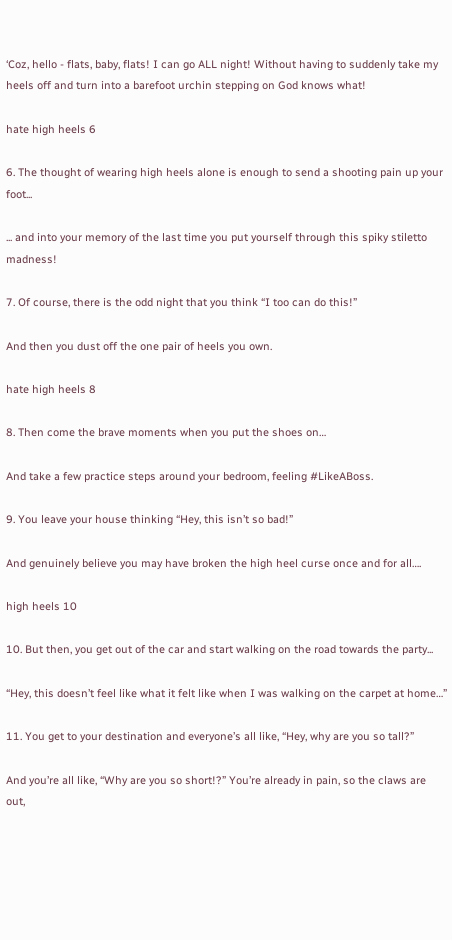‘Coz, hello - flats, baby, flats! I can go ALL night! Without having to suddenly take my heels off and turn into a barefoot urchin stepping on God knows what!

hate high heels 6

6. The thought of wearing high heels alone is enough to send a shooting pain up your foot...

... and into your memory of the last time you put yourself through this spiky stiletto madness!

7. Of course, there is the odd night that you think “I too can do this!”

And then you dust off the one pair of heels you own.

hate high heels 8

8. Then come the brave moments when you put the shoes on…

And take a few practice steps around your bedroom, feeling #LikeABoss.

9. You leave your house thinking “Hey, this isn’t so bad!”

And genuinely believe you may have broken the high heel curse once and for all….

high heels 10

10. But then, you get out of the car and start walking on the road towards the party...

“Hey, this doesn’t feel like what it felt like when I was walking on the carpet at home…”

11. You get to your destination and everyone’s all like, “Hey, why are you so tall?”

And you’re all like, “Why are you so short!?” You’re already in pain, so the claws are out,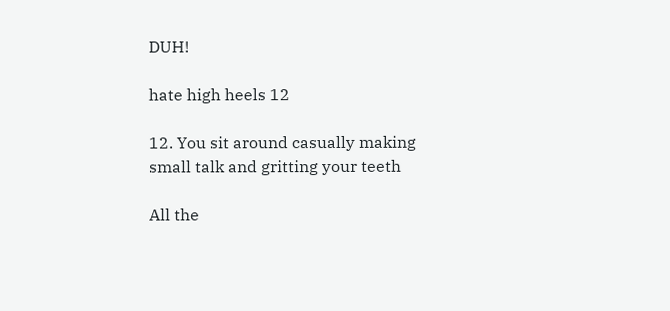DUH!

hate high heels 12

12. You sit around casually making small talk and gritting your teeth

All the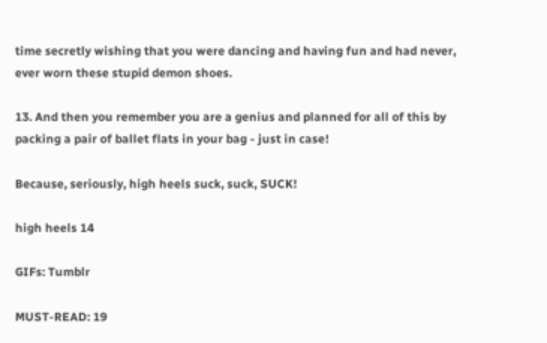time secretly wishing that you were dancing and having fun and had never, ever worn these stupid demon shoes.

13. And then you remember you are a genius and planned for all of this by packing a pair of ballet flats in your bag - just in case!

Because, seriously, high heels suck, suck, SUCK!

high heels 14

GIFs: Tumblr

MUST-READ: 19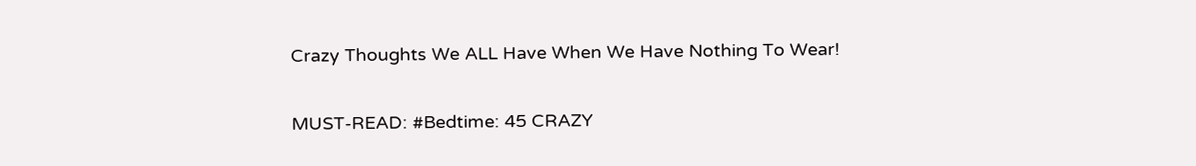Crazy Thoughts We ALL Have When We Have Nothing To Wear!

MUST-READ: #Bedtime: 45 CRAZY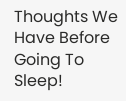Thoughts We Have Before Going To Sleep!